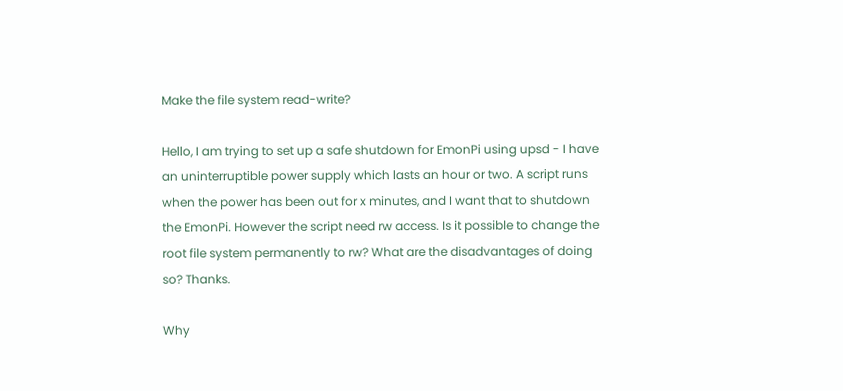Make the file system read-write?

Hello, I am trying to set up a safe shutdown for EmonPi using upsd - I have an uninterruptible power supply which lasts an hour or two. A script runs when the power has been out for x minutes, and I want that to shutdown the EmonPi. However the script need rw access. Is it possible to change the root file system permanently to rw? What are the disadvantages of doing so? Thanks.

Why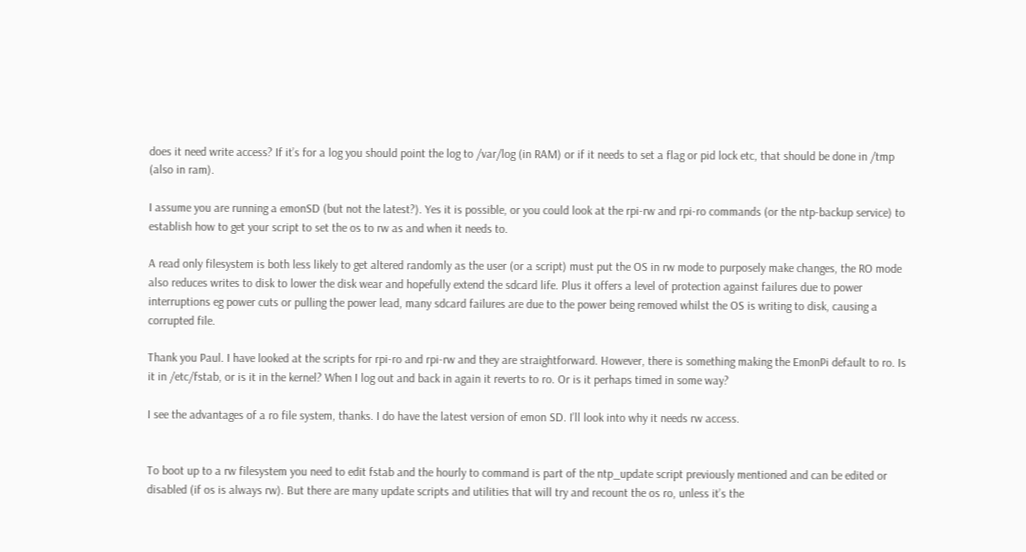does it need write access? If it’s for a log you should point the log to /var/log (in RAM) or if it needs to set a flag or pid lock etc, that should be done in /tmp (also in ram).

I assume you are running a emonSD (but not the latest?). Yes it is possible, or you could look at the rpi-rw and rpi-ro commands (or the ntp-backup service) to establish how to get your script to set the os to rw as and when it needs to.

A read only filesystem is both less likely to get altered randomly as the user (or a script) must put the OS in rw mode to purposely make changes, the RO mode also reduces writes to disk to lower the disk wear and hopefully extend the sdcard life. Plus it offers a level of protection against failures due to power interruptions eg power cuts or pulling the power lead, many sdcard failures are due to the power being removed whilst the OS is writing to disk, causing a corrupted file.

Thank you Paul. I have looked at the scripts for rpi-ro and rpi-rw and they are straightforward. However, there is something making the EmonPi default to ro. Is it in /etc/fstab, or is it in the kernel? When I log out and back in again it reverts to ro. Or is it perhaps timed in some way?

I see the advantages of a ro file system, thanks. I do have the latest version of emon SD. I’ll look into why it needs rw access.


To boot up to a rw filesystem you need to edit fstab and the hourly to command is part of the ntp_update script previously mentioned and can be edited or disabled (if os is always rw). But there are many update scripts and utilities that will try and recount the os ro, unless it’s the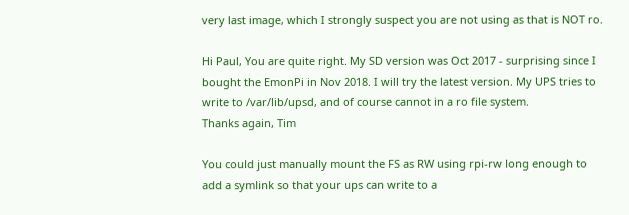very last image, which I strongly suspect you are not using as that is NOT ro.

Hi Paul, You are quite right. My SD version was Oct 2017 - surprising since I bought the EmonPi in Nov 2018. I will try the latest version. My UPS tries to write to /var/lib/upsd, and of course cannot in a ro file system.
Thanks again, Tim

You could just manually mount the FS as RW using rpi-rw long enough to add a symlink so that your ups can write to a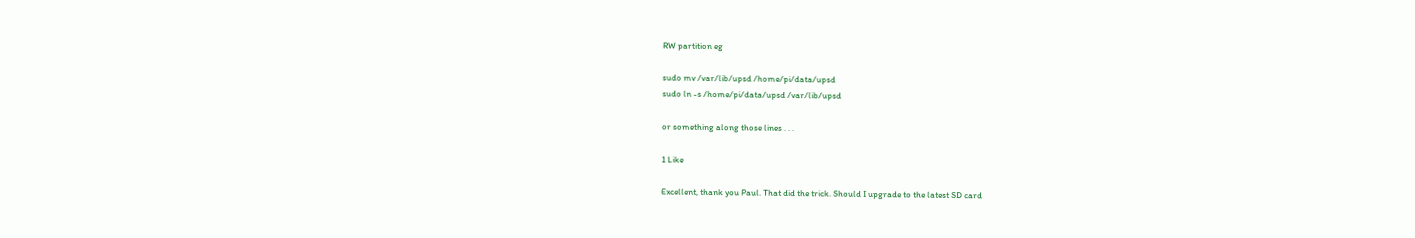RW partition eg

sudo mv /var/lib/upsd /home/pi/data/upsd
sudo ln -s /home/pi/data/upsd /var/lib/upsd

or something along those lines . . .

1 Like

Excellent, thank you Paul. That did the trick. Should I upgrade to the latest SD card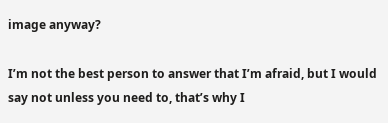image anyway?

I’m not the best person to answer that I’m afraid, but I would say not unless you need to, that’s why I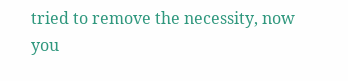tried to remove the necessity, now you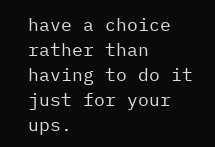have a choice rather than having to do it just for your ups.